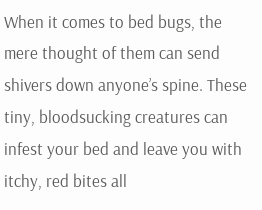When it comes to bed bugs, the mere thought of them can send shivers down anyone’s spine. These tiny, bloodsucking creatures can infest your bed and leave you with itchy, red bites all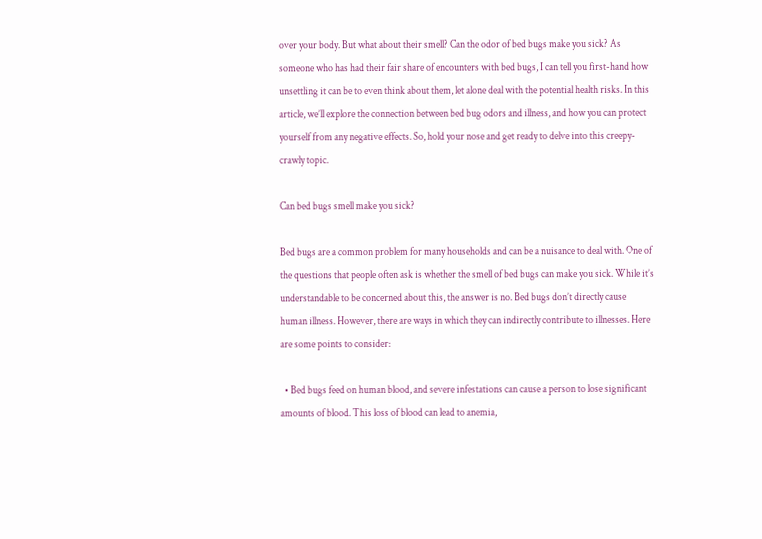over your body. But what about their smell? Can the odor of bed bugs make you sick? As someone who has had their fair share of encounters with bed bugs, I can tell you first-hand how unsettling it can be to even think about them, let alone deal with the potential health risks. In this article, we’ll explore the connection between bed bug odors and illness, and how you can protect yourself from any negative effects. So, hold your nose and get ready to delve into this creepy-crawly topic.

Can bed bugs smell make you sick?

Bed bugs are a common problem for many households and can be a nuisance to deal with. One of the questions that people often ask is whether the smell of bed bugs can make you sick. While it’s understandable to be concerned about this, the answer is no. Bed bugs don’t directly cause human illness. However, there are ways in which they can indirectly contribute to illnesses. Here are some points to consider:

  • Bed bugs feed on human blood, and severe infestations can cause a person to lose significant amounts of blood. This loss of blood can lead to anemia,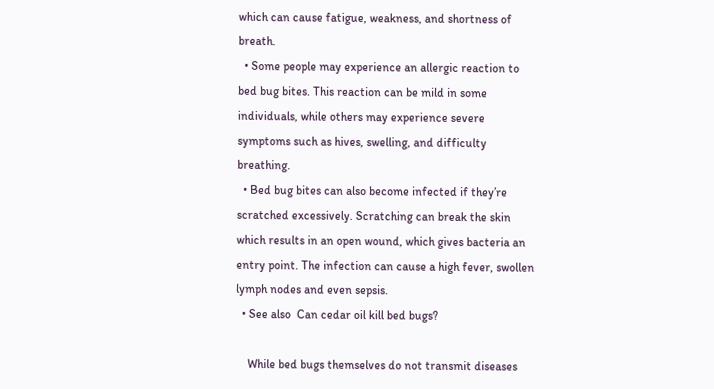which can cause fatigue, weakness, and shortness of breath.
  • Some people may experience an allergic reaction to bed bug bites. This reaction can be mild in some individuals, while others may experience severe symptoms such as hives, swelling, and difficulty breathing.
  • Bed bug bites can also become infected if they’re scratched excessively. Scratching can break the skin which results in an open wound, which gives bacteria an entry point. The infection can cause a high fever, swollen lymph nodes and even sepsis.
  • See also  Can cedar oil kill bed bugs?

    While bed bugs themselves do not transmit diseases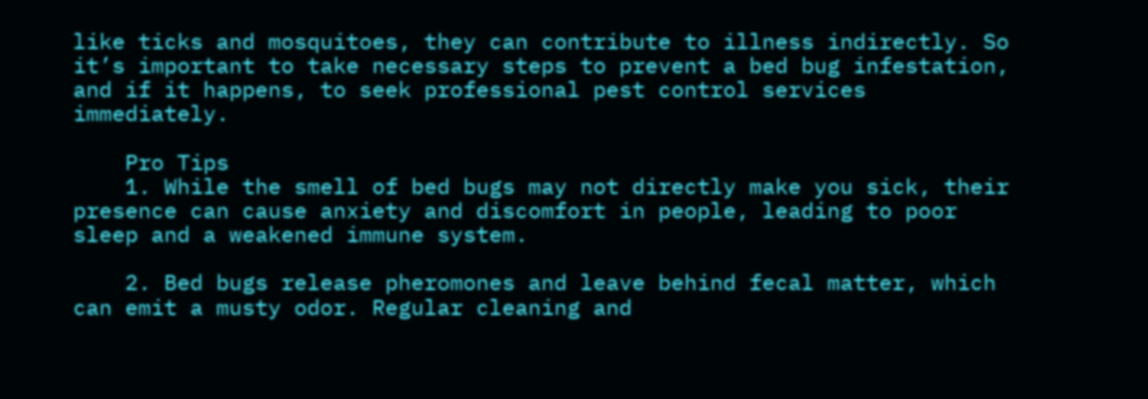like ticks and mosquitoes, they can contribute to illness indirectly. So it’s important to take necessary steps to prevent a bed bug infestation, and if it happens, to seek professional pest control services immediately.

    Pro Tips
    1. While the smell of bed bugs may not directly make you sick, their presence can cause anxiety and discomfort in people, leading to poor sleep and a weakened immune system.

    2. Bed bugs release pheromones and leave behind fecal matter, which can emit a musty odor. Regular cleaning and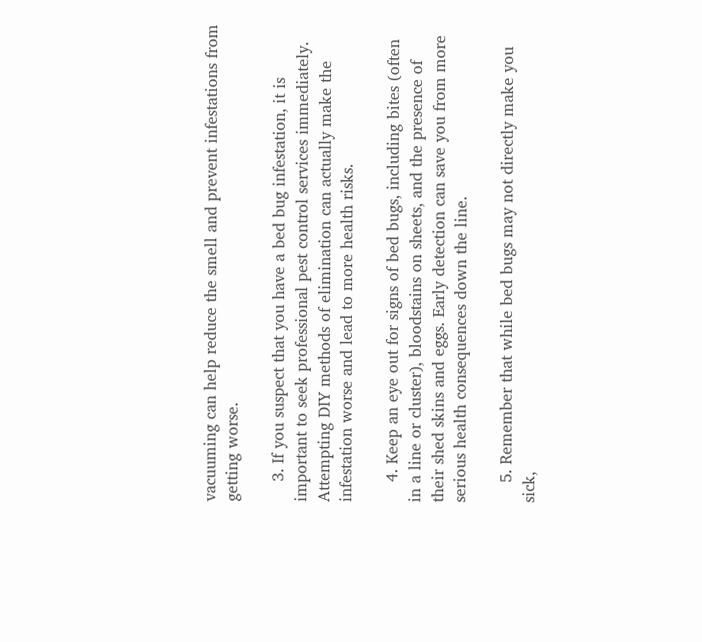vacuuming can help reduce the smell and prevent infestations from getting worse.

    3. If you suspect that you have a bed bug infestation, it is important to seek professional pest control services immediately. Attempting DIY methods of elimination can actually make the infestation worse and lead to more health risks.

    4. Keep an eye out for signs of bed bugs, including bites (often in a line or cluster), bloodstains on sheets, and the presence of their shed skins and eggs. Early detection can save you from more serious health consequences down the line.

    5. Remember that while bed bugs may not directly make you sick,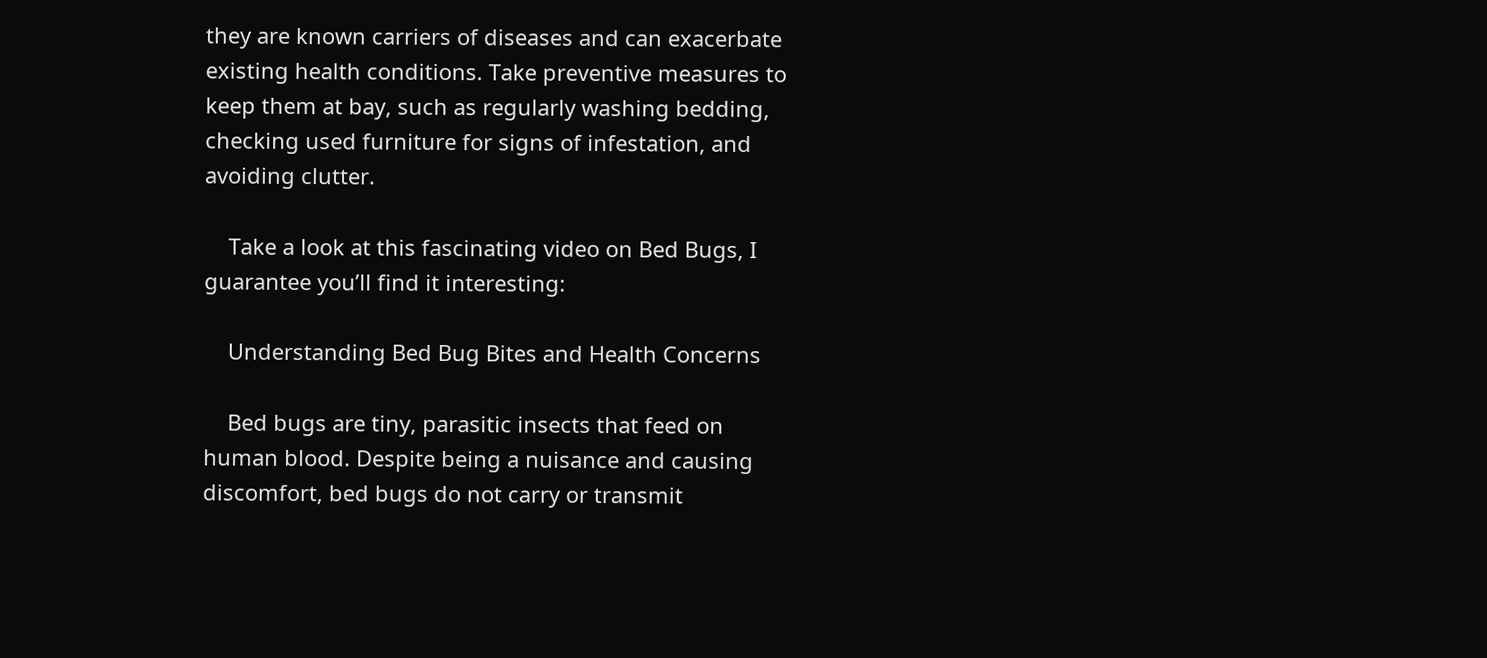they are known carriers of diseases and can exacerbate existing health conditions. Take preventive measures to keep them at bay, such as regularly washing bedding, checking used furniture for signs of infestation, and avoiding clutter.

    Take a look at this fascinating video on Bed Bugs, I guarantee you’ll find it interesting:

    Understanding Bed Bug Bites and Health Concerns

    Bed bugs are tiny, parasitic insects that feed on human blood. Despite being a nuisance and causing discomfort, bed bugs do not carry or transmit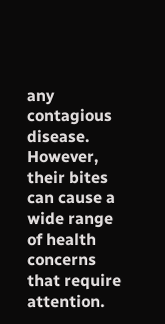any contagious disease. However, their bites can cause a wide range of health concerns that require attention.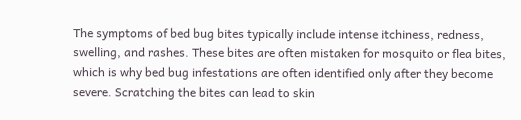The symptoms of bed bug bites typically include intense itchiness, redness, swelling, and rashes. These bites are often mistaken for mosquito or flea bites, which is why bed bug infestations are often identified only after they become severe. Scratching the bites can lead to skin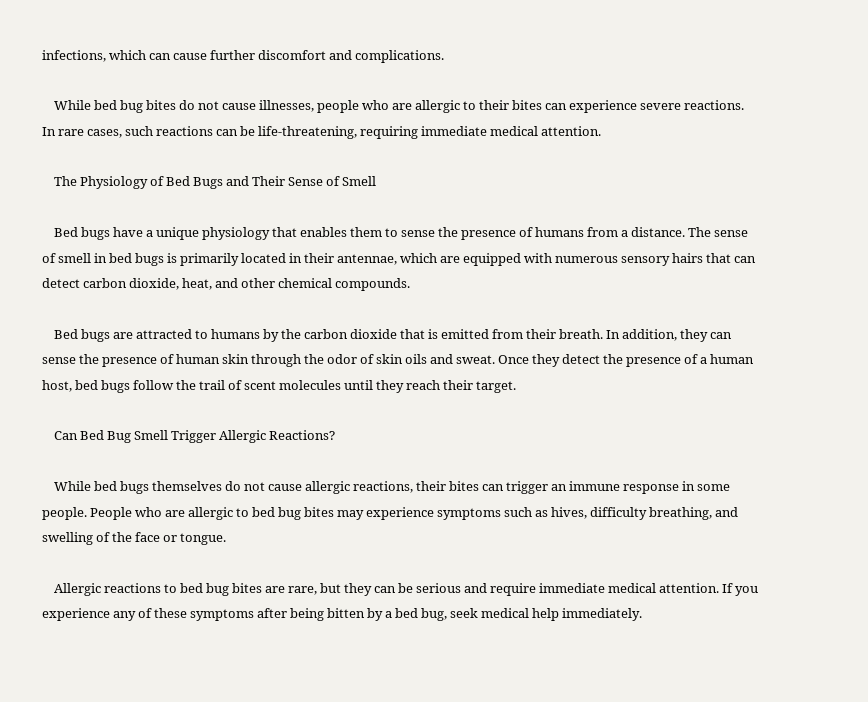infections, which can cause further discomfort and complications.

    While bed bug bites do not cause illnesses, people who are allergic to their bites can experience severe reactions. In rare cases, such reactions can be life-threatening, requiring immediate medical attention.

    The Physiology of Bed Bugs and Their Sense of Smell

    Bed bugs have a unique physiology that enables them to sense the presence of humans from a distance. The sense of smell in bed bugs is primarily located in their antennae, which are equipped with numerous sensory hairs that can detect carbon dioxide, heat, and other chemical compounds.

    Bed bugs are attracted to humans by the carbon dioxide that is emitted from their breath. In addition, they can sense the presence of human skin through the odor of skin oils and sweat. Once they detect the presence of a human host, bed bugs follow the trail of scent molecules until they reach their target.

    Can Bed Bug Smell Trigger Allergic Reactions?

    While bed bugs themselves do not cause allergic reactions, their bites can trigger an immune response in some people. People who are allergic to bed bug bites may experience symptoms such as hives, difficulty breathing, and swelling of the face or tongue.

    Allergic reactions to bed bug bites are rare, but they can be serious and require immediate medical attention. If you experience any of these symptoms after being bitten by a bed bug, seek medical help immediately.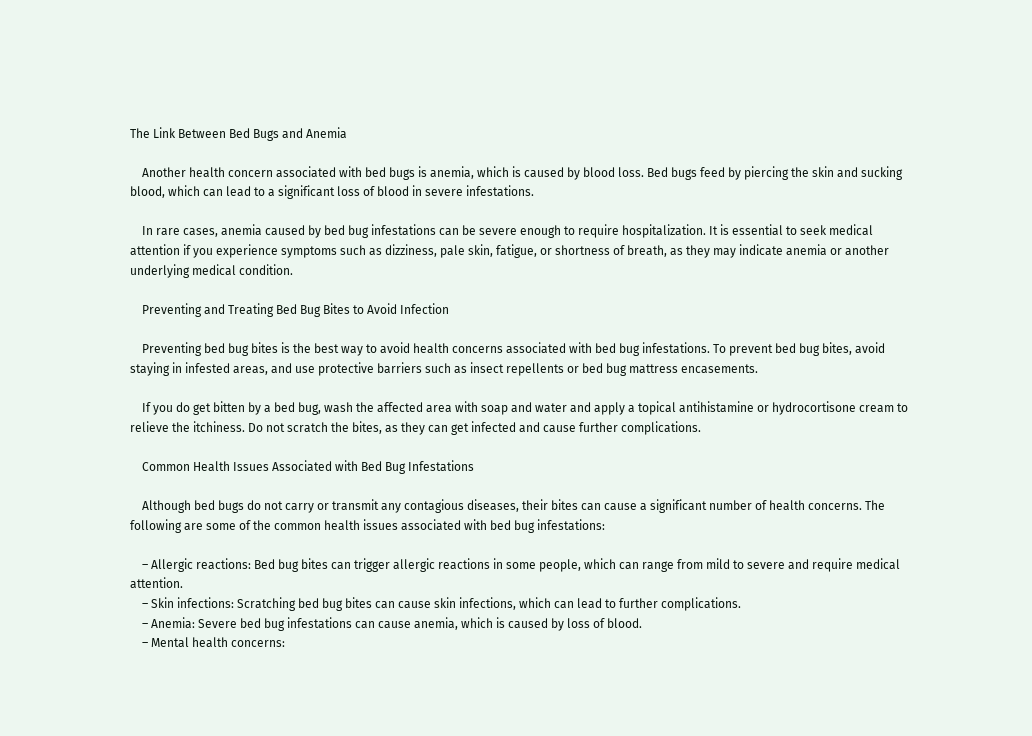The Link Between Bed Bugs and Anemia

    Another health concern associated with bed bugs is anemia, which is caused by blood loss. Bed bugs feed by piercing the skin and sucking blood, which can lead to a significant loss of blood in severe infestations.

    In rare cases, anemia caused by bed bug infestations can be severe enough to require hospitalization. It is essential to seek medical attention if you experience symptoms such as dizziness, pale skin, fatigue, or shortness of breath, as they may indicate anemia or another underlying medical condition.

    Preventing and Treating Bed Bug Bites to Avoid Infection

    Preventing bed bug bites is the best way to avoid health concerns associated with bed bug infestations. To prevent bed bug bites, avoid staying in infested areas, and use protective barriers such as insect repellents or bed bug mattress encasements.

    If you do get bitten by a bed bug, wash the affected area with soap and water and apply a topical antihistamine or hydrocortisone cream to relieve the itchiness. Do not scratch the bites, as they can get infected and cause further complications.

    Common Health Issues Associated with Bed Bug Infestations

    Although bed bugs do not carry or transmit any contagious diseases, their bites can cause a significant number of health concerns. The following are some of the common health issues associated with bed bug infestations:

    – Allergic reactions: Bed bug bites can trigger allergic reactions in some people, which can range from mild to severe and require medical attention.
    – Skin infections: Scratching bed bug bites can cause skin infections, which can lead to further complications.
    – Anemia: Severe bed bug infestations can cause anemia, which is caused by loss of blood.
    – Mental health concerns: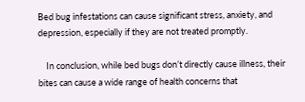Bed bug infestations can cause significant stress, anxiety, and depression, especially if they are not treated promptly.

    In conclusion, while bed bugs don’t directly cause illness, their bites can cause a wide range of health concerns that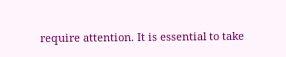require attention. It is essential to take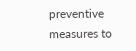preventive measures to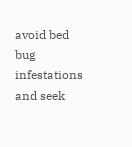avoid bed bug infestations and seek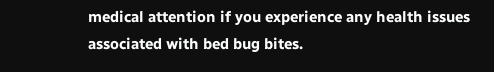medical attention if you experience any health issues associated with bed bug bites.